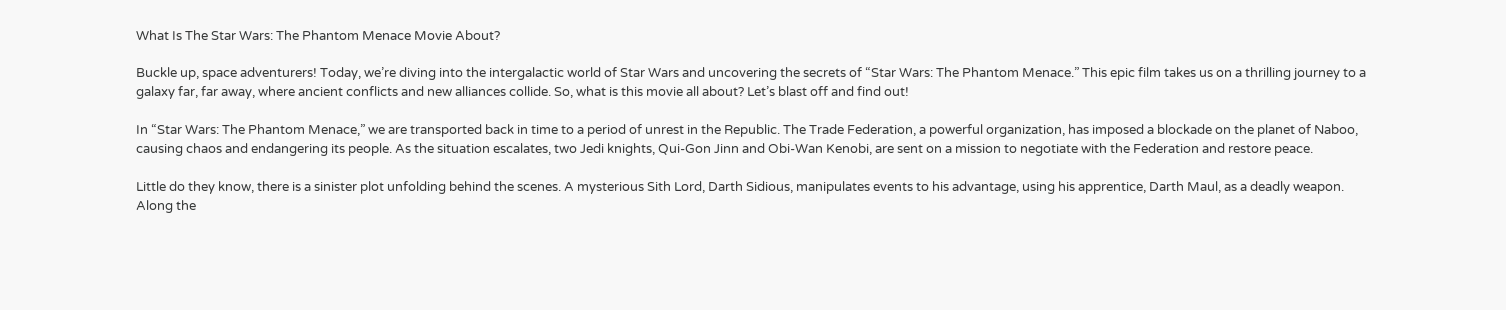What Is The Star Wars: The Phantom Menace Movie About?

Buckle up, space adventurers! Today, we’re diving into the intergalactic world of Star Wars and uncovering the secrets of “Star Wars: The Phantom Menace.” This epic film takes us on a thrilling journey to a galaxy far, far away, where ancient conflicts and new alliances collide. So, what is this movie all about? Let’s blast off and find out!

In “Star Wars: The Phantom Menace,” we are transported back in time to a period of unrest in the Republic. The Trade Federation, a powerful organization, has imposed a blockade on the planet of Naboo, causing chaos and endangering its people. As the situation escalates, two Jedi knights, Qui-Gon Jinn and Obi-Wan Kenobi, are sent on a mission to negotiate with the Federation and restore peace.

Little do they know, there is a sinister plot unfolding behind the scenes. A mysterious Sith Lord, Darth Sidious, manipulates events to his advantage, using his apprentice, Darth Maul, as a deadly weapon. Along the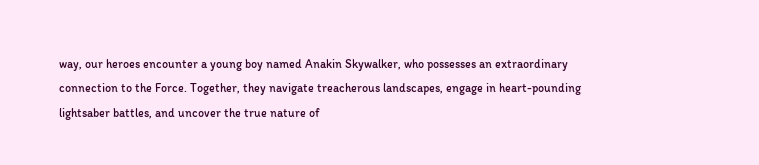way, our heroes encounter a young boy named Anakin Skywalker, who possesses an extraordinary connection to the Force. Together, they navigate treacherous landscapes, engage in heart-pounding lightsaber battles, and uncover the true nature of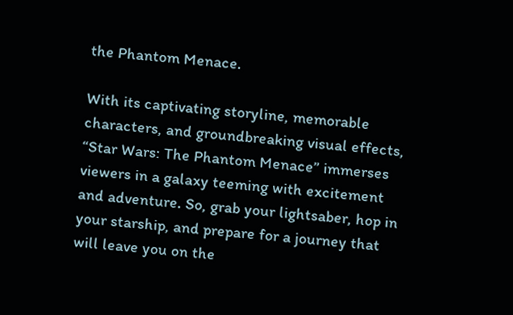the Phantom Menace.

With its captivating storyline, memorable characters, and groundbreaking visual effects, “Star Wars: The Phantom Menace” immerses viewers in a galaxy teeming with excitement and adventure. So, grab your lightsaber, hop in your starship, and prepare for a journey that will leave you on the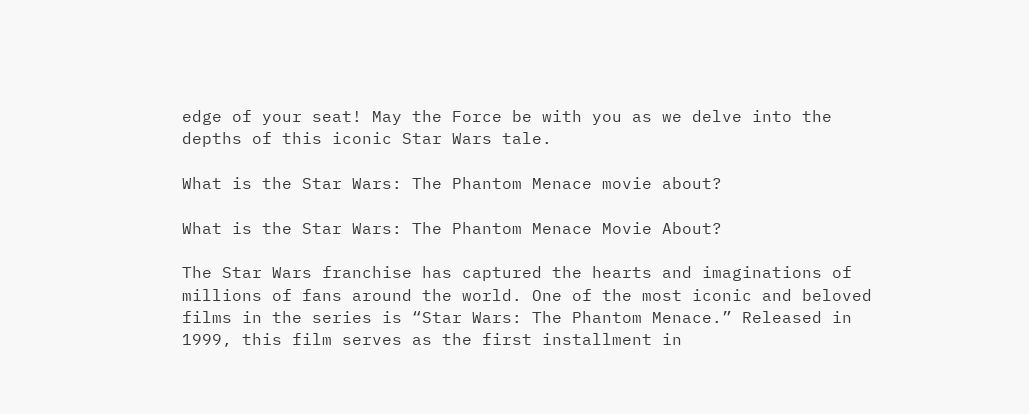edge of your seat! May the Force be with you as we delve into the depths of this iconic Star Wars tale.

What is the Star Wars: The Phantom Menace movie about?

What is the Star Wars: The Phantom Menace Movie About?

The Star Wars franchise has captured the hearts and imaginations of millions of fans around the world. One of the most iconic and beloved films in the series is “Star Wars: The Phantom Menace.” Released in 1999, this film serves as the first installment in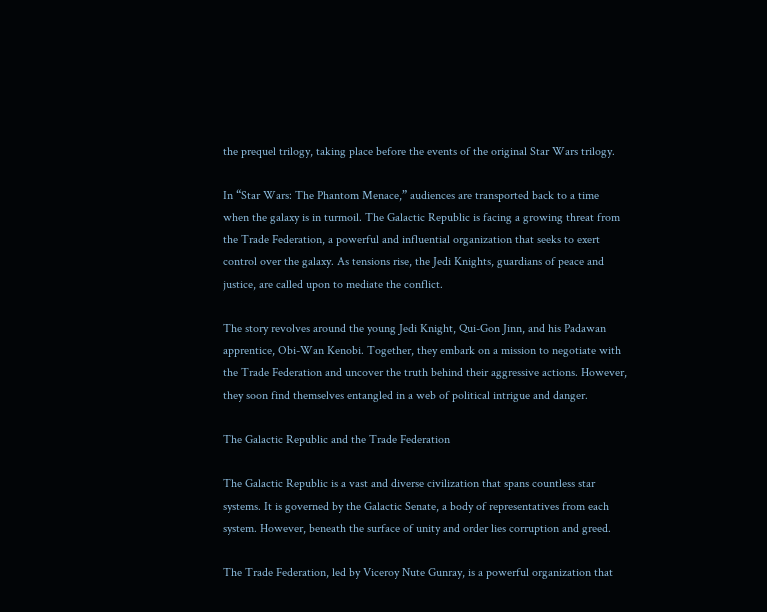the prequel trilogy, taking place before the events of the original Star Wars trilogy.

In “Star Wars: The Phantom Menace,” audiences are transported back to a time when the galaxy is in turmoil. The Galactic Republic is facing a growing threat from the Trade Federation, a powerful and influential organization that seeks to exert control over the galaxy. As tensions rise, the Jedi Knights, guardians of peace and justice, are called upon to mediate the conflict.

The story revolves around the young Jedi Knight, Qui-Gon Jinn, and his Padawan apprentice, Obi-Wan Kenobi. Together, they embark on a mission to negotiate with the Trade Federation and uncover the truth behind their aggressive actions. However, they soon find themselves entangled in a web of political intrigue and danger.

The Galactic Republic and the Trade Federation

The Galactic Republic is a vast and diverse civilization that spans countless star systems. It is governed by the Galactic Senate, a body of representatives from each system. However, beneath the surface of unity and order lies corruption and greed.

The Trade Federation, led by Viceroy Nute Gunray, is a powerful organization that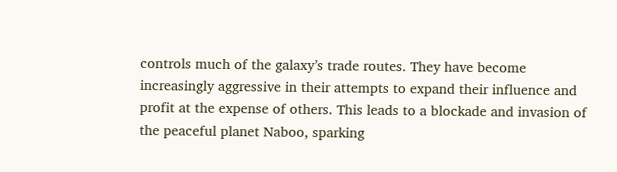controls much of the galaxy’s trade routes. They have become increasingly aggressive in their attempts to expand their influence and profit at the expense of others. This leads to a blockade and invasion of the peaceful planet Naboo, sparking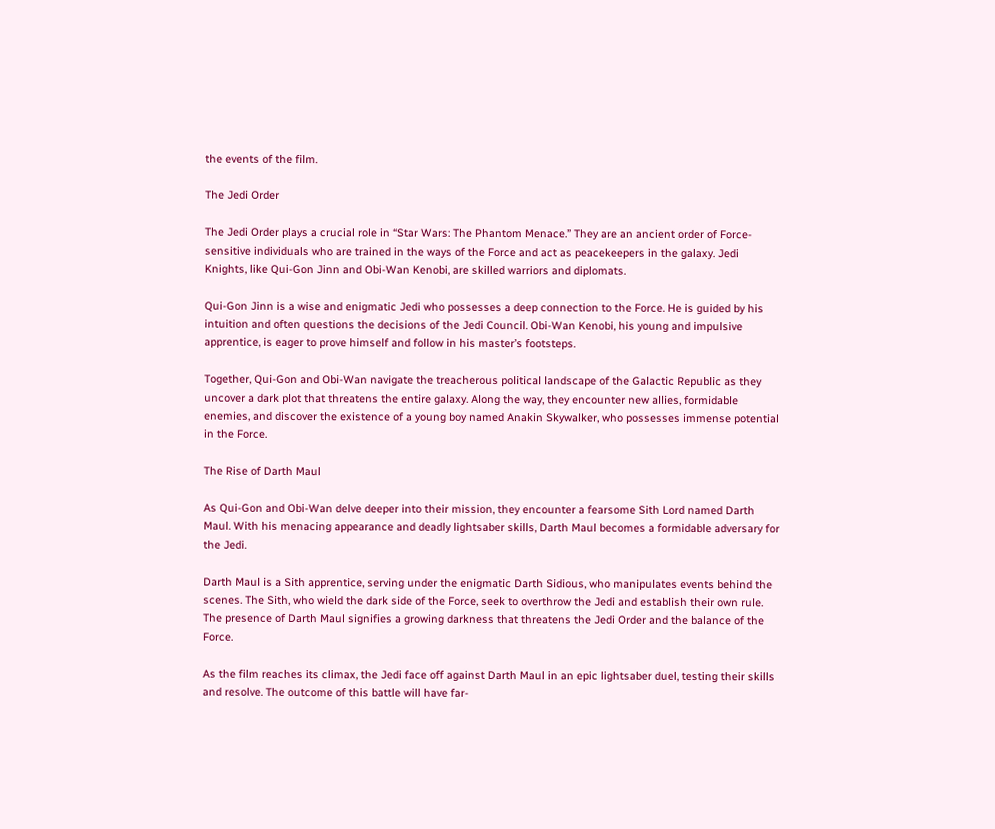the events of the film.

The Jedi Order

The Jedi Order plays a crucial role in “Star Wars: The Phantom Menace.” They are an ancient order of Force-sensitive individuals who are trained in the ways of the Force and act as peacekeepers in the galaxy. Jedi Knights, like Qui-Gon Jinn and Obi-Wan Kenobi, are skilled warriors and diplomats.

Qui-Gon Jinn is a wise and enigmatic Jedi who possesses a deep connection to the Force. He is guided by his intuition and often questions the decisions of the Jedi Council. Obi-Wan Kenobi, his young and impulsive apprentice, is eager to prove himself and follow in his master’s footsteps.

Together, Qui-Gon and Obi-Wan navigate the treacherous political landscape of the Galactic Republic as they uncover a dark plot that threatens the entire galaxy. Along the way, they encounter new allies, formidable enemies, and discover the existence of a young boy named Anakin Skywalker, who possesses immense potential in the Force.

The Rise of Darth Maul

As Qui-Gon and Obi-Wan delve deeper into their mission, they encounter a fearsome Sith Lord named Darth Maul. With his menacing appearance and deadly lightsaber skills, Darth Maul becomes a formidable adversary for the Jedi.

Darth Maul is a Sith apprentice, serving under the enigmatic Darth Sidious, who manipulates events behind the scenes. The Sith, who wield the dark side of the Force, seek to overthrow the Jedi and establish their own rule. The presence of Darth Maul signifies a growing darkness that threatens the Jedi Order and the balance of the Force.

As the film reaches its climax, the Jedi face off against Darth Maul in an epic lightsaber duel, testing their skills and resolve. The outcome of this battle will have far-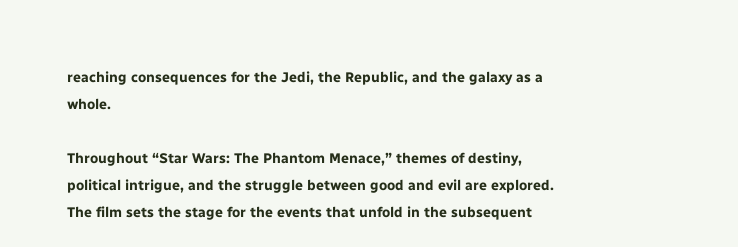reaching consequences for the Jedi, the Republic, and the galaxy as a whole.

Throughout “Star Wars: The Phantom Menace,” themes of destiny, political intrigue, and the struggle between good and evil are explored. The film sets the stage for the events that unfold in the subsequent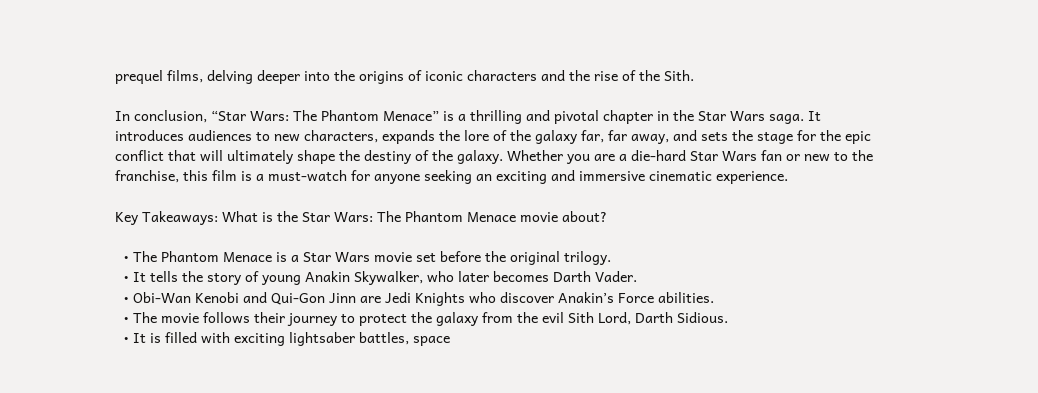prequel films, delving deeper into the origins of iconic characters and the rise of the Sith.

In conclusion, “Star Wars: The Phantom Menace” is a thrilling and pivotal chapter in the Star Wars saga. It introduces audiences to new characters, expands the lore of the galaxy far, far away, and sets the stage for the epic conflict that will ultimately shape the destiny of the galaxy. Whether you are a die-hard Star Wars fan or new to the franchise, this film is a must-watch for anyone seeking an exciting and immersive cinematic experience.

Key Takeaways: What is the Star Wars: The Phantom Menace movie about?

  • The Phantom Menace is a Star Wars movie set before the original trilogy.
  • It tells the story of young Anakin Skywalker, who later becomes Darth Vader.
  • Obi-Wan Kenobi and Qui-Gon Jinn are Jedi Knights who discover Anakin’s Force abilities.
  • The movie follows their journey to protect the galaxy from the evil Sith Lord, Darth Sidious.
  • It is filled with exciting lightsaber battles, space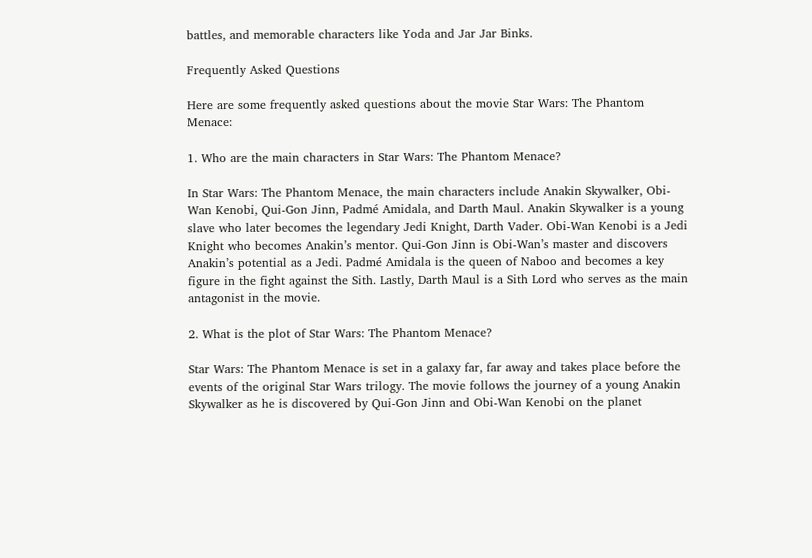battles, and memorable characters like Yoda and Jar Jar Binks.

Frequently Asked Questions

Here are some frequently asked questions about the movie Star Wars: The Phantom Menace:

1. Who are the main characters in Star Wars: The Phantom Menace?

In Star Wars: The Phantom Menace, the main characters include Anakin Skywalker, Obi-Wan Kenobi, Qui-Gon Jinn, Padmé Amidala, and Darth Maul. Anakin Skywalker is a young slave who later becomes the legendary Jedi Knight, Darth Vader. Obi-Wan Kenobi is a Jedi Knight who becomes Anakin’s mentor. Qui-Gon Jinn is Obi-Wan’s master and discovers Anakin’s potential as a Jedi. Padmé Amidala is the queen of Naboo and becomes a key figure in the fight against the Sith. Lastly, Darth Maul is a Sith Lord who serves as the main antagonist in the movie.

2. What is the plot of Star Wars: The Phantom Menace?

Star Wars: The Phantom Menace is set in a galaxy far, far away and takes place before the events of the original Star Wars trilogy. The movie follows the journey of a young Anakin Skywalker as he is discovered by Qui-Gon Jinn and Obi-Wan Kenobi on the planet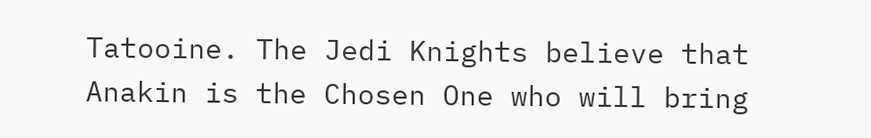Tatooine. The Jedi Knights believe that Anakin is the Chosen One who will bring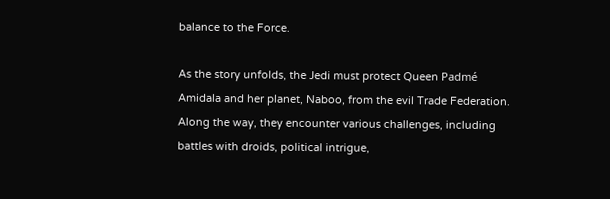balance to the Force.

As the story unfolds, the Jedi must protect Queen Padmé Amidala and her planet, Naboo, from the evil Trade Federation. Along the way, they encounter various challenges, including battles with droids, political intrigue,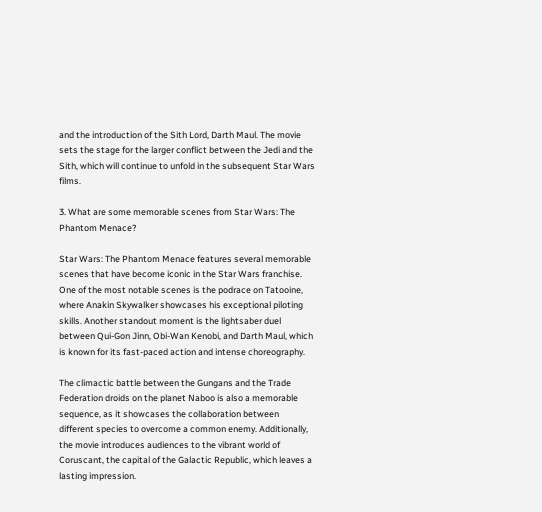and the introduction of the Sith Lord, Darth Maul. The movie sets the stage for the larger conflict between the Jedi and the Sith, which will continue to unfold in the subsequent Star Wars films.

3. What are some memorable scenes from Star Wars: The Phantom Menace?

Star Wars: The Phantom Menace features several memorable scenes that have become iconic in the Star Wars franchise. One of the most notable scenes is the podrace on Tatooine, where Anakin Skywalker showcases his exceptional piloting skills. Another standout moment is the lightsaber duel between Qui-Gon Jinn, Obi-Wan Kenobi, and Darth Maul, which is known for its fast-paced action and intense choreography.

The climactic battle between the Gungans and the Trade Federation droids on the planet Naboo is also a memorable sequence, as it showcases the collaboration between different species to overcome a common enemy. Additionally, the movie introduces audiences to the vibrant world of Coruscant, the capital of the Galactic Republic, which leaves a lasting impression.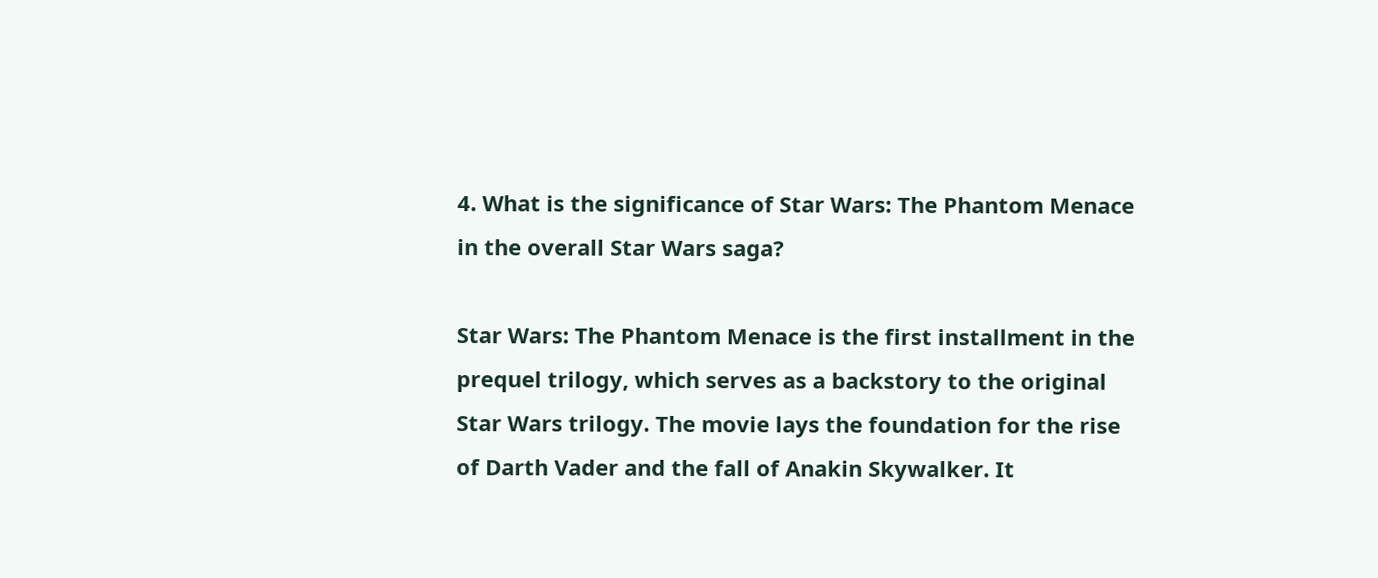4. What is the significance of Star Wars: The Phantom Menace in the overall Star Wars saga?

Star Wars: The Phantom Menace is the first installment in the prequel trilogy, which serves as a backstory to the original Star Wars trilogy. The movie lays the foundation for the rise of Darth Vader and the fall of Anakin Skywalker. It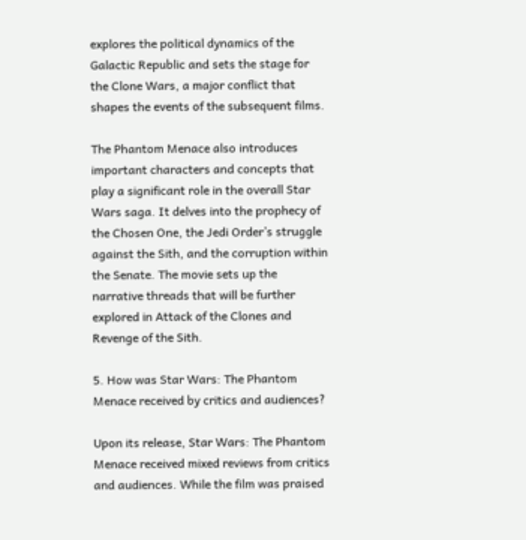explores the political dynamics of the Galactic Republic and sets the stage for the Clone Wars, a major conflict that shapes the events of the subsequent films.

The Phantom Menace also introduces important characters and concepts that play a significant role in the overall Star Wars saga. It delves into the prophecy of the Chosen One, the Jedi Order’s struggle against the Sith, and the corruption within the Senate. The movie sets up the narrative threads that will be further explored in Attack of the Clones and Revenge of the Sith.

5. How was Star Wars: The Phantom Menace received by critics and audiences?

Upon its release, Star Wars: The Phantom Menace received mixed reviews from critics and audiences. While the film was praised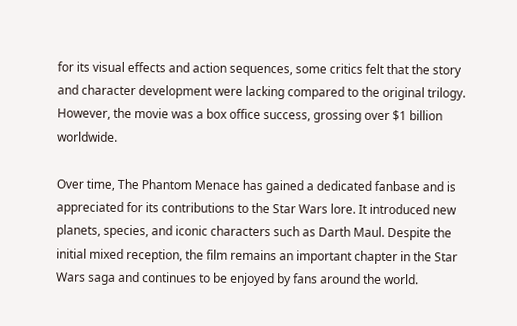for its visual effects and action sequences, some critics felt that the story and character development were lacking compared to the original trilogy. However, the movie was a box office success, grossing over $1 billion worldwide.

Over time, The Phantom Menace has gained a dedicated fanbase and is appreciated for its contributions to the Star Wars lore. It introduced new planets, species, and iconic characters such as Darth Maul. Despite the initial mixed reception, the film remains an important chapter in the Star Wars saga and continues to be enjoyed by fans around the world.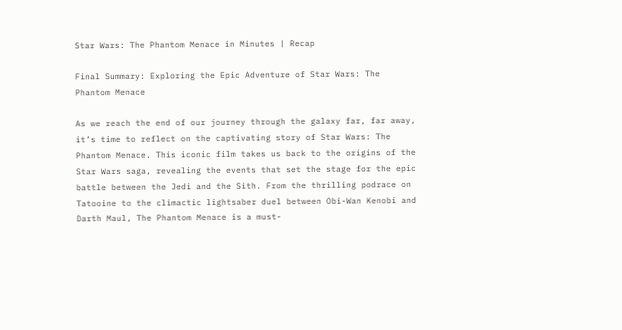Star Wars: The Phantom Menace in Minutes | Recap

Final Summary: Exploring the Epic Adventure of Star Wars: The Phantom Menace

As we reach the end of our journey through the galaxy far, far away, it’s time to reflect on the captivating story of Star Wars: The Phantom Menace. This iconic film takes us back to the origins of the Star Wars saga, revealing the events that set the stage for the epic battle between the Jedi and the Sith. From the thrilling podrace on Tatooine to the climactic lightsaber duel between Obi-Wan Kenobi and Darth Maul, The Phantom Menace is a must-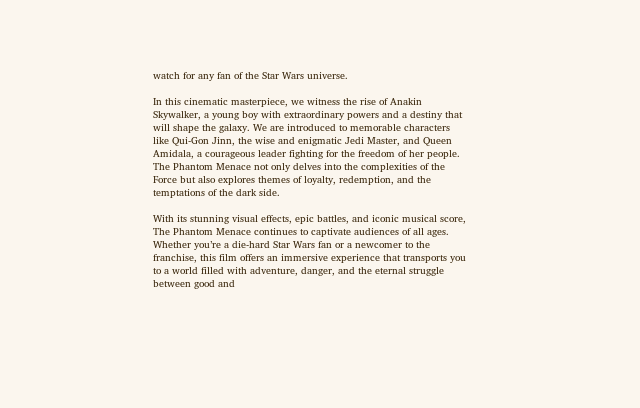watch for any fan of the Star Wars universe.

In this cinematic masterpiece, we witness the rise of Anakin Skywalker, a young boy with extraordinary powers and a destiny that will shape the galaxy. We are introduced to memorable characters like Qui-Gon Jinn, the wise and enigmatic Jedi Master, and Queen Amidala, a courageous leader fighting for the freedom of her people. The Phantom Menace not only delves into the complexities of the Force but also explores themes of loyalty, redemption, and the temptations of the dark side.

With its stunning visual effects, epic battles, and iconic musical score, The Phantom Menace continues to captivate audiences of all ages. Whether you’re a die-hard Star Wars fan or a newcomer to the franchise, this film offers an immersive experience that transports you to a world filled with adventure, danger, and the eternal struggle between good and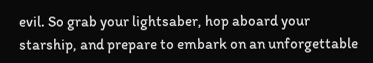evil. So grab your lightsaber, hop aboard your starship, and prepare to embark on an unforgettable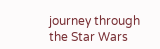journey through the Star Wars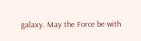galaxy. May the Force be with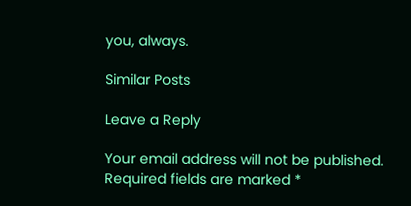you, always.

Similar Posts

Leave a Reply

Your email address will not be published. Required fields are marked *